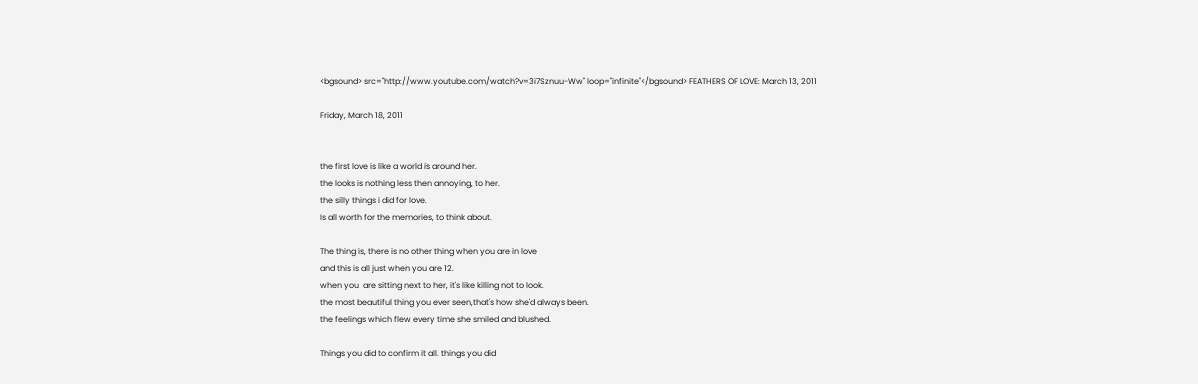<bgsound> src="http://www.youtube.com/watch?v=3i7Sznuu-Ww" loop="infinite"</bgsound> FEATHERS OF LOVE: March 13, 2011

Friday, March 18, 2011


the first love is like a world is around her.
the looks is nothing less then annoying, to her.
the silly things i did for love.
Is all worth for the memories, to think about.

The thing is, there is no other thing when you are in love
and this is all just when you are 12.
when you  are sitting next to her, it's like killing not to look.
the most beautiful thing you ever seen,that's how she'd always been.
the feelings which flew every time she smiled and blushed.

Things you did to confirm it all. things you did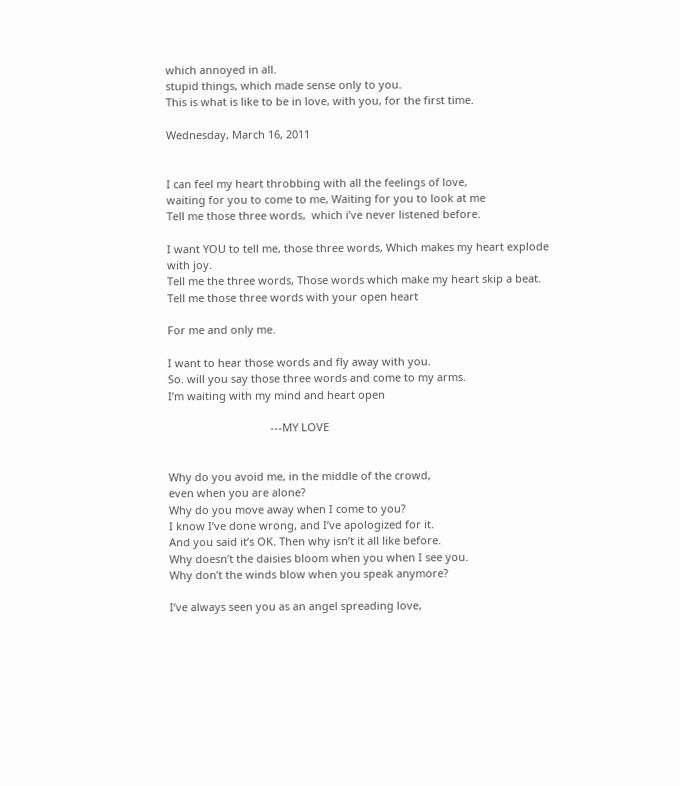which annoyed in all.
stupid things, which made sense only to you.
This is what is like to be in love, with you, for the first time.

Wednesday, March 16, 2011


I can feel my heart throbbing with all the feelings of love,
waiting for you to come to me, Waiting for you to look at me
Tell me those three words,  which i’ve never listened before.

I want YOU to tell me, those three words, Which makes my heart explode with joy.
Tell me the three words, Those words which make my heart skip a beat.
Tell me those three words with your open heart

For me and only me.

I want to hear those words and fly away with you.
So. will you say those three words and come to my arms.
I’m waiting with my mind and heart open

                                  ---MY LOVE


Why do you avoid me, in the middle of the crowd,
even when you are alone?
Why do you move away when I come to you?
I know I’ve done wrong, and I’ve apologized for it.
And you said it’s OK. Then why isn’t it all like before.
Why doesn’t the daisies bloom when you when I see you.
Why don’t the winds blow when you speak anymore?

I’ve always seen you as an angel spreading love,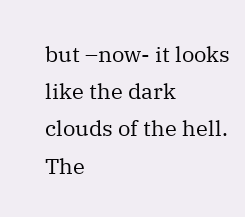but –now- it looks like the dark clouds of the hell.
The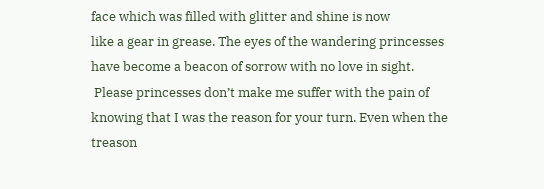face which was filled with glitter and shine is now
like a gear in grease. The eyes of the wandering princesses
have become a beacon of sorrow with no love in sight.
 Please princesses don’t make me suffer with the pain of
knowing that I was the reason for your turn. Even when the
treason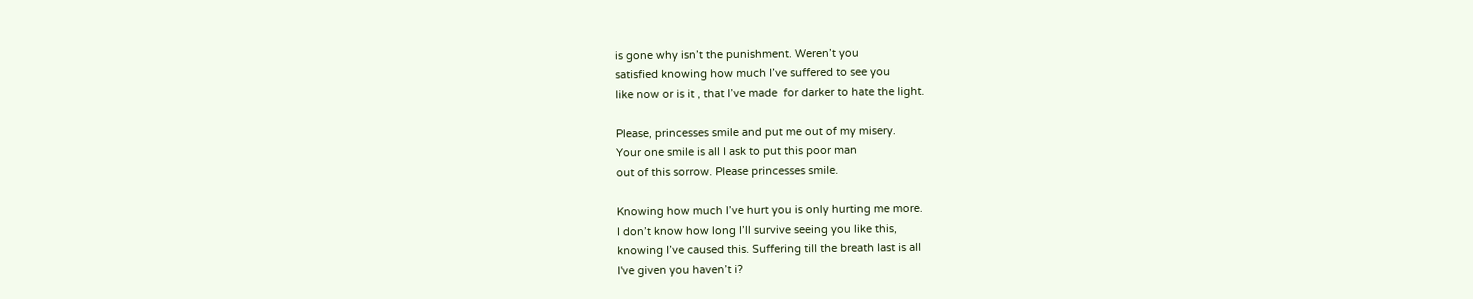is gone why isn’t the punishment. Weren’t you
satisfied knowing how much I’ve suffered to see you
like now or is it , that I’ve made  for darker to hate the light.

Please, princesses smile and put me out of my misery.
Your one smile is all I ask to put this poor man
out of this sorrow. Please princesses smile.

Knowing how much I’ve hurt you is only hurting me more.
I don’t know how long I’ll survive seeing you like this,
knowing I’ve caused this. Suffering till the breath last is all
I've given you haven’t i?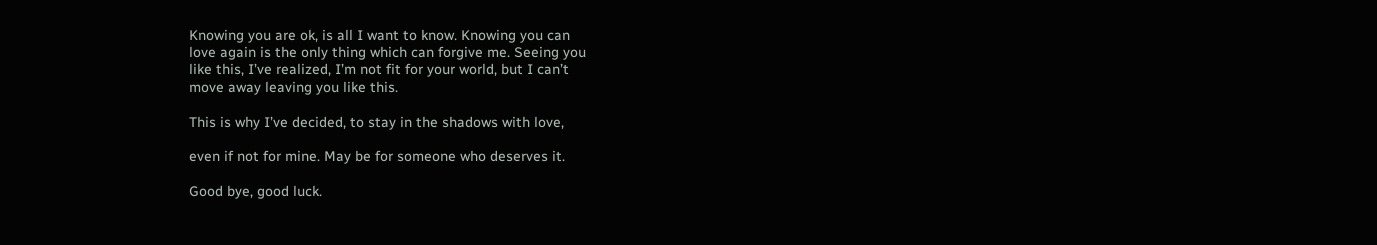Knowing you are ok, is all I want to know. Knowing you can
love again is the only thing which can forgive me. Seeing you
like this, I’ve realized, I’m not fit for your world, but I can’t
move away leaving you like this.

This is why I’ve decided, to stay in the shadows with love,

even if not for mine. May be for someone who deserves it.

Good bye, good luck.